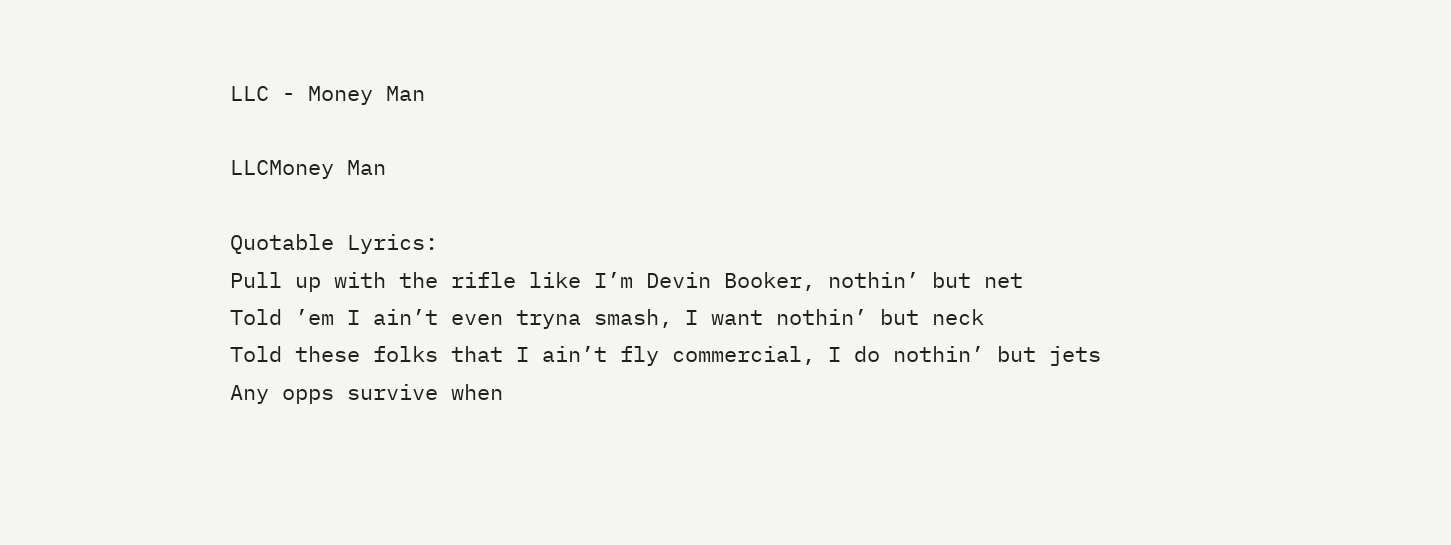LLC - Money Man

LLCMoney Man

Quotable Lyrics:
Pull up with the rifle like I’m Devin Booker, nothin’ but net
Told ’em I ain’t even tryna smash, I want nothin’ but neck
Told these folks that I ain’t fly commercial, I do nothin’ but jets
Any opps survive when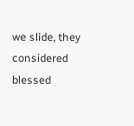we slide, they considered blessed